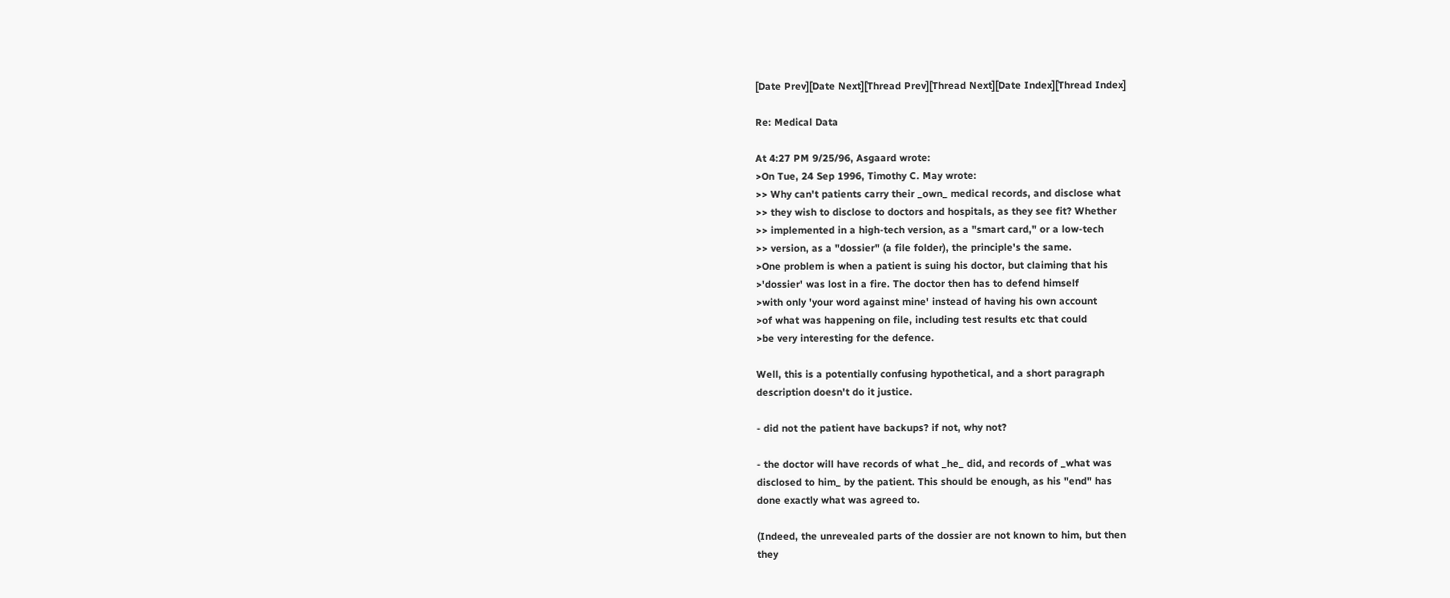[Date Prev][Date Next][Thread Prev][Thread Next][Date Index][Thread Index]

Re: Medical Data

At 4:27 PM 9/25/96, Asgaard wrote:
>On Tue, 24 Sep 1996, Timothy C. May wrote:
>> Why can't patients carry their _own_ medical records, and disclose what
>> they wish to disclose to doctors and hospitals, as they see fit? Whether
>> implemented in a high-tech version, as a "smart card," or a low-tech
>> version, as a "dossier" (a file folder), the principle's the same.
>One problem is when a patient is suing his doctor, but claiming that his
>'dossier' was lost in a fire. The doctor then has to defend himself
>with only 'your word against mine' instead of having his own account
>of what was happening on file, including test results etc that could
>be very interesting for the defence.

Well, this is a potentially confusing hypothetical, and a short paragraph
description doesn't do it justice.

- did not the patient have backups? if not, why not?

- the doctor will have records of what _he_ did, and records of _what was
disclosed to him_ by the patient. This should be enough, as his "end" has
done exactly what was agreed to.

(Indeed, the unrevealed parts of the dossier are not known to him, but then
they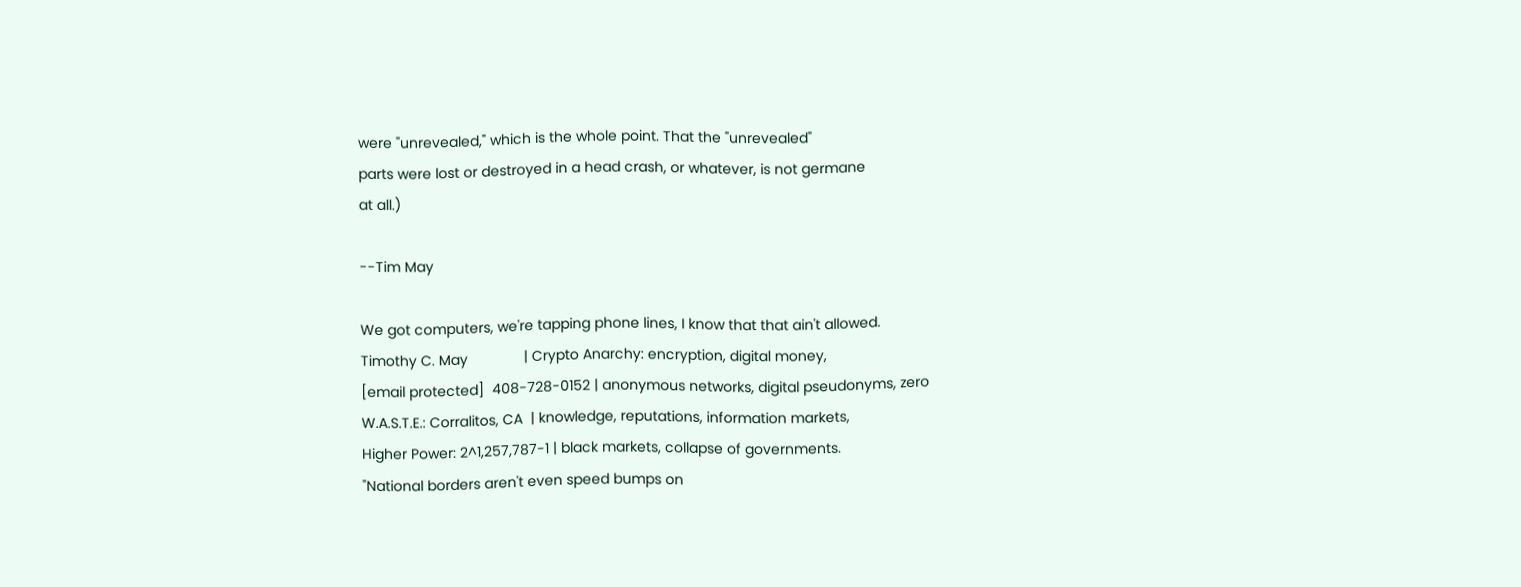were "unrevealed," which is the whole point. That the "unrevealed"
parts were lost or destroyed in a head crash, or whatever, is not germane
at all.)

--Tim May

We got computers, we're tapping phone lines, I know that that ain't allowed.
Timothy C. May              | Crypto Anarchy: encryption, digital money,
[email protected]  408-728-0152 | anonymous networks, digital pseudonyms, zero
W.A.S.T.E.: Corralitos, CA  | knowledge, reputations, information markets,
Higher Power: 2^1,257,787-1 | black markets, collapse of governments.
"National borders aren't even speed bumps on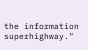the information superhighway."